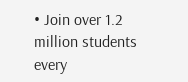• Join over 1.2 million students every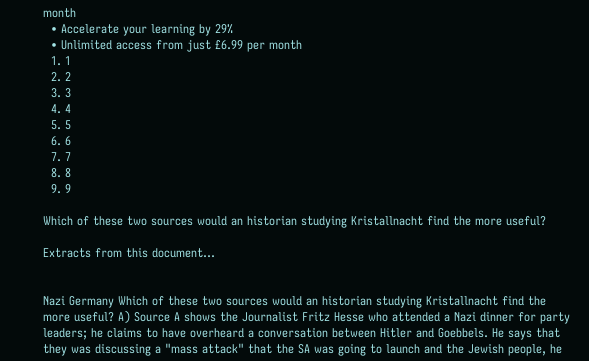month
  • Accelerate your learning by 29%
  • Unlimited access from just £6.99 per month
  1. 1
  2. 2
  3. 3
  4. 4
  5. 5
  6. 6
  7. 7
  8. 8
  9. 9

Which of these two sources would an historian studying Kristallnacht find the more useful?

Extracts from this document...


Nazi Germany Which of these two sources would an historian studying Kristallnacht find the more useful? A) Source A shows the Journalist Fritz Hesse who attended a Nazi dinner for party leaders; he claims to have overheard a conversation between Hitler and Goebbels. He says that they was discussing a "mass attack" that the SA was going to launch and the Jewish people, he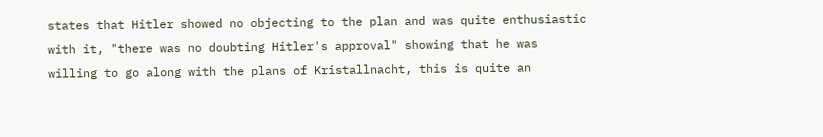states that Hitler showed no objecting to the plan and was quite enthusiastic with it, "there was no doubting Hitler's approval" showing that he was willing to go along with the plans of Kristallnacht, this is quite an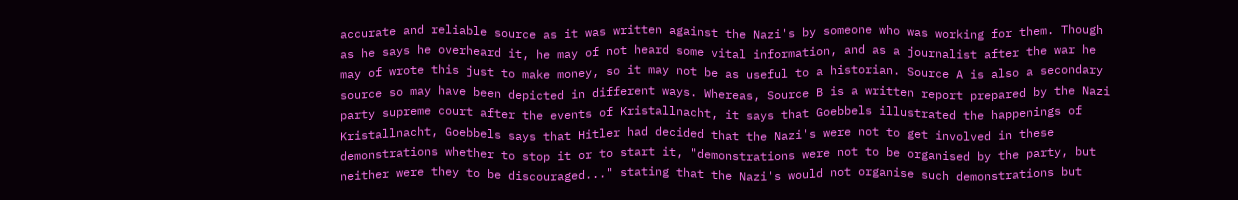accurate and reliable source as it was written against the Nazi's by someone who was working for them. Though as he says he overheard it, he may of not heard some vital information, and as a journalist after the war he may of wrote this just to make money, so it may not be as useful to a historian. Source A is also a secondary source so may have been depicted in different ways. Whereas, Source B is a written report prepared by the Nazi party supreme court after the events of Kristallnacht, it says that Goebbels illustrated the happenings of Kristallnacht, Goebbels says that Hitler had decided that the Nazi's were not to get involved in these demonstrations whether to stop it or to start it, "demonstrations were not to be organised by the party, but neither were they to be discouraged..." stating that the Nazi's would not organise such demonstrations but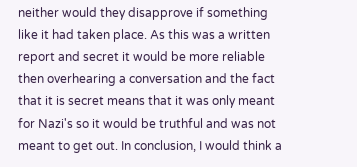neither would they disapprove if something like it had taken place. As this was a written report and secret it would be more reliable then overhearing a conversation and the fact that it is secret means that it was only meant for Nazi's so it would be truthful and was not meant to get out. In conclusion, I would think a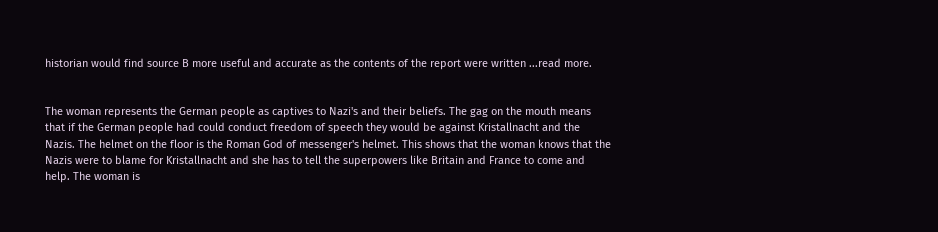historian would find source B more useful and accurate as the contents of the report were written ...read more.


The woman represents the German people as captives to Nazi's and their beliefs. The gag on the mouth means that if the German people had could conduct freedom of speech they would be against Kristallnacht and the Nazis. The helmet on the floor is the Roman God of messenger's helmet. This shows that the woman knows that the Nazis were to blame for Kristallnacht and she has to tell the superpowers like Britain and France to come and help. The woman is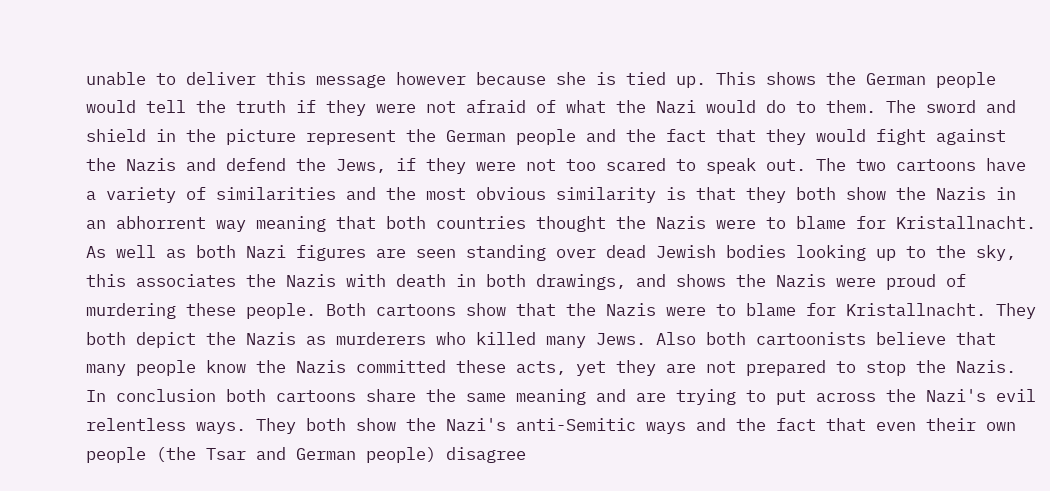unable to deliver this message however because she is tied up. This shows the German people would tell the truth if they were not afraid of what the Nazi would do to them. The sword and shield in the picture represent the German people and the fact that they would fight against the Nazis and defend the Jews, if they were not too scared to speak out. The two cartoons have a variety of similarities and the most obvious similarity is that they both show the Nazis in an abhorrent way meaning that both countries thought the Nazis were to blame for Kristallnacht. As well as both Nazi figures are seen standing over dead Jewish bodies looking up to the sky, this associates the Nazis with death in both drawings, and shows the Nazis were proud of murdering these people. Both cartoons show that the Nazis were to blame for Kristallnacht. They both depict the Nazis as murderers who killed many Jews. Also both cartoonists believe that many people know the Nazis committed these acts, yet they are not prepared to stop the Nazis. In conclusion both cartoons share the same meaning and are trying to put across the Nazi's evil relentless ways. They both show the Nazi's anti-Semitic ways and the fact that even their own people (the Tsar and German people) disagree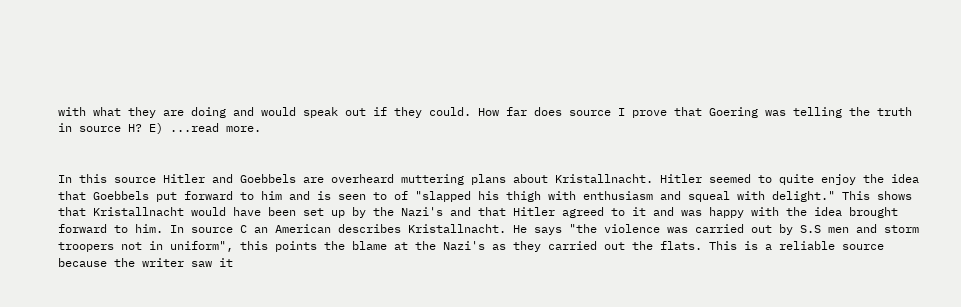with what they are doing and would speak out if they could. How far does source I prove that Goering was telling the truth in source H? E) ...read more.


In this source Hitler and Goebbels are overheard muttering plans about Kristallnacht. Hitler seemed to quite enjoy the idea that Goebbels put forward to him and is seen to of "slapped his thigh with enthusiasm and squeal with delight." This shows that Kristallnacht would have been set up by the Nazi's and that Hitler agreed to it and was happy with the idea brought forward to him. In source C an American describes Kristallnacht. He says "the violence was carried out by S.S men and storm troopers not in uniform", this points the blame at the Nazi's as they carried out the flats. This is a reliable source because the writer saw it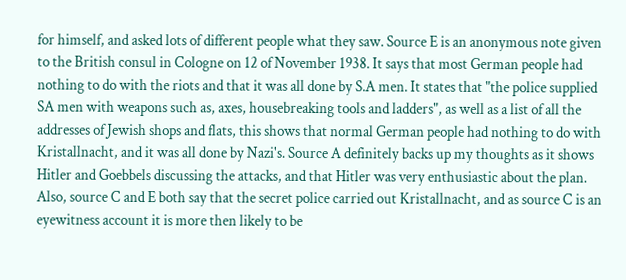for himself, and asked lots of different people what they saw. Source E is an anonymous note given to the British consul in Cologne on 12 of November 1938. It says that most German people had nothing to do with the riots and that it was all done by S.A men. It states that "the police supplied SA men with weapons such as, axes, housebreaking tools and ladders", as well as a list of all the addresses of Jewish shops and flats, this shows that normal German people had nothing to do with Kristallnacht, and it was all done by Nazi's. Source A definitely backs up my thoughts as it shows Hitler and Goebbels discussing the attacks, and that Hitler was very enthusiastic about the plan. Also, source C and E both say that the secret police carried out Kristallnacht, and as source C is an eyewitness account it is more then likely to be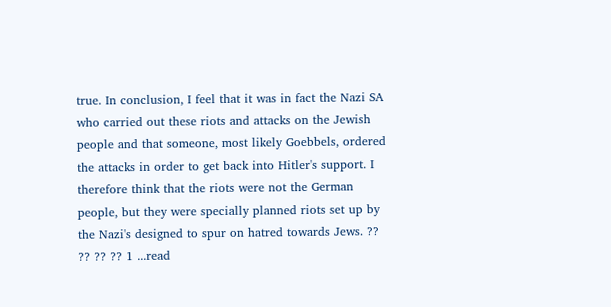true. In conclusion, I feel that it was in fact the Nazi SA who carried out these riots and attacks on the Jewish people and that someone, most likely Goebbels, ordered the attacks in order to get back into Hitler's support. I therefore think that the riots were not the German people, but they were specially planned riots set up by the Nazi's designed to spur on hatred towards Jews. ?? ?? ?? ?? 1 ...read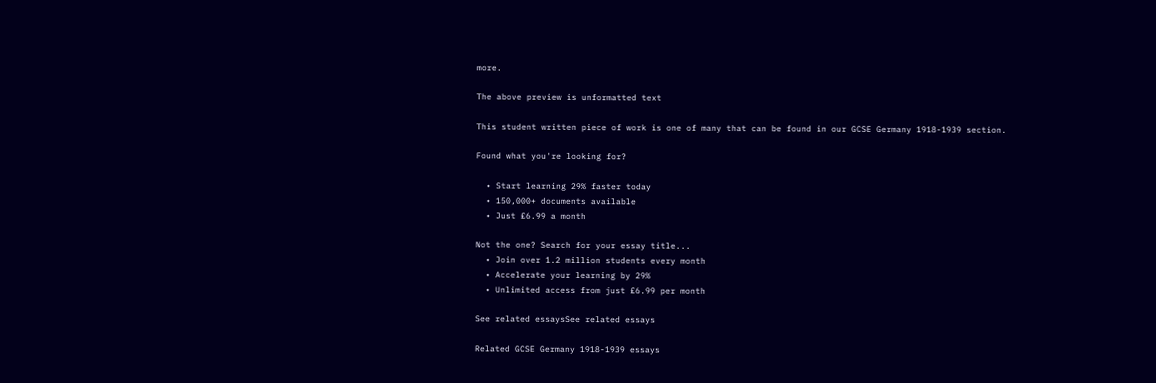more.

The above preview is unformatted text

This student written piece of work is one of many that can be found in our GCSE Germany 1918-1939 section.

Found what you're looking for?

  • Start learning 29% faster today
  • 150,000+ documents available
  • Just £6.99 a month

Not the one? Search for your essay title...
  • Join over 1.2 million students every month
  • Accelerate your learning by 29%
  • Unlimited access from just £6.99 per month

See related essaysSee related essays

Related GCSE Germany 1918-1939 essays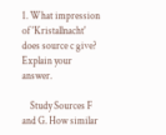1. What impression of 'Kristallnacht' does source c give? Explain your answer.

    Study Sources F and G. How similar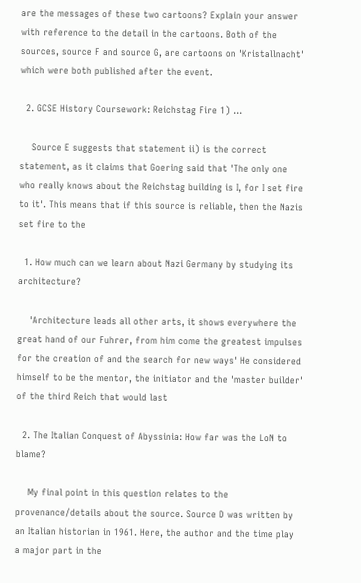are the messages of these two cartoons? Explain your answer with reference to the detail in the cartoons. Both of the sources, source F and source G, are cartoons on 'Kristallnacht' which were both published after the event.

  2. GCSE History Coursework: Reichstag Fire 1) ...

    Source E suggests that statement ii) is the correct statement, as it claims that Goering said that 'The only one who really knows about the Reichstag building is I, for I set fire to it'. This means that if this source is reliable, then the Nazis set fire to the

  1. How much can we learn about Nazi Germany by studying its architecture?

    'Architecture leads all other arts, it shows everywhere the great hand of our Fuhrer, from him come the greatest impulses for the creation of and the search for new ways' He considered himself to be the mentor, the initiator and the 'master builder' of the third Reich that would last

  2. The Italian Conquest of Abyssinia: How far was the LoN to blame?

    My final point in this question relates to the provenance/details about the source. Source D was written by an Italian historian in 1961. Here, the author and the time play a major part in the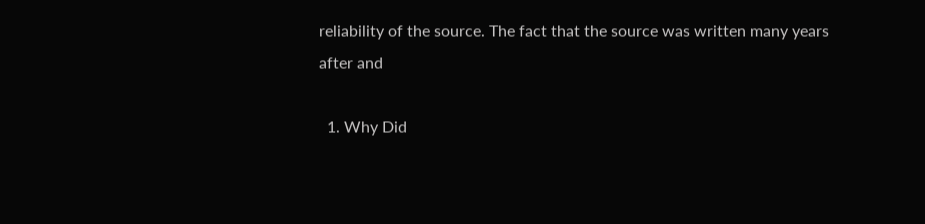reliability of the source. The fact that the source was written many years after and

  1. Why Did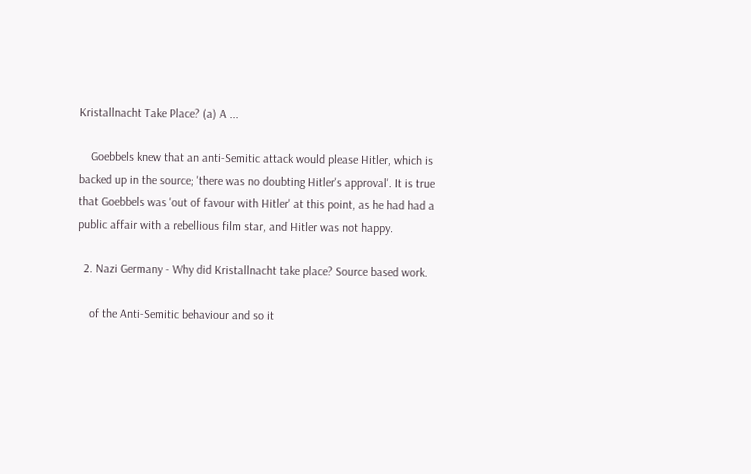Kristallnacht Take Place? (a) A ...

    Goebbels knew that an anti-Semitic attack would please Hitler, which is backed up in the source; 'there was no doubting Hitler's approval'. It is true that Goebbels was 'out of favour with Hitler' at this point, as he had had a public affair with a rebellious film star, and Hitler was not happy.

  2. Nazi Germany - Why did Kristallnacht take place? Source based work.

    of the Anti-Semitic behaviour and so it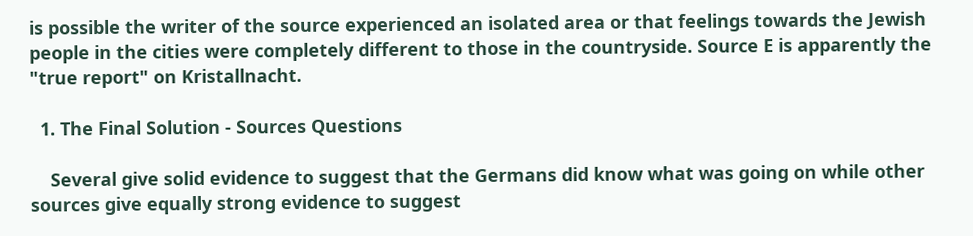is possible the writer of the source experienced an isolated area or that feelings towards the Jewish people in the cities were completely different to those in the countryside. Source E is apparently the "true report" on Kristallnacht.

  1. The Final Solution - Sources Questions

    Several give solid evidence to suggest that the Germans did know what was going on while other sources give equally strong evidence to suggest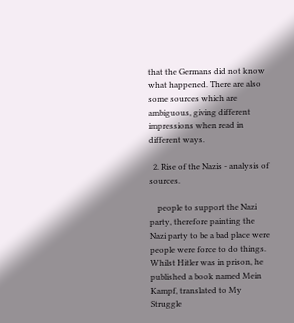that the Germans did not know what happened. There are also some sources which are ambiguous, giving different impressions when read in different ways.

  2. Rise of the Nazis - analysis of sources.

    people to support the Nazi party, therefore painting the Nazi party to be a bad place were people were force to do things. Whilst Hitler was in prison, he published a book named Mein Kampf, translated to My Struggle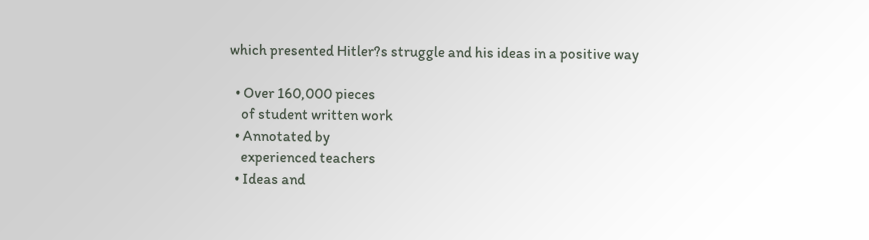which presented Hitler?s struggle and his ideas in a positive way

  • Over 160,000 pieces
    of student written work
  • Annotated by
    experienced teachers
  • Ideas and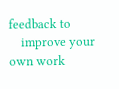feedback to
    improve your own work